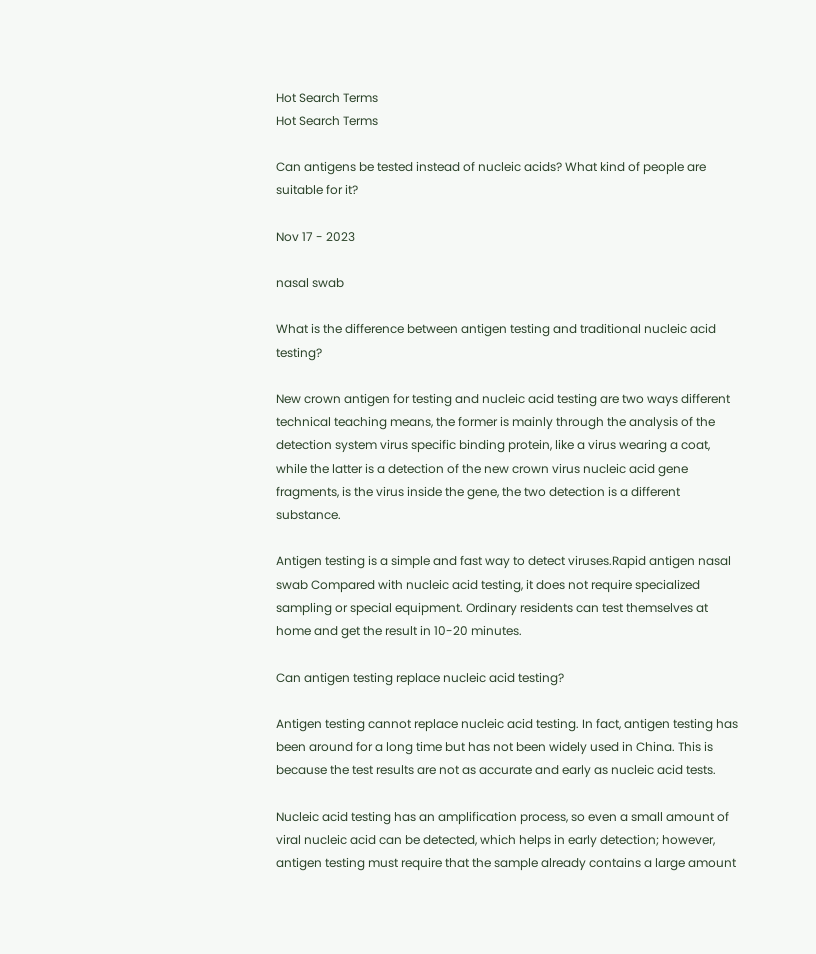Hot Search Terms
Hot Search Terms

Can antigens be tested instead of nucleic acids? What kind of people are suitable for it?

Nov 17 - 2023

nasal swab

What is the difference between antigen testing and traditional nucleic acid testing?

New crown antigen for testing and nucleic acid testing are two ways different technical teaching means, the former is mainly through the analysis of the detection system virus specific binding protein, like a virus wearing a coat, while the latter is a detection of the new crown virus nucleic acid gene fragments, is the virus inside the gene, the two detection is a different substance.

Antigen testing is a simple and fast way to detect viruses.Rapid antigen nasal swab Compared with nucleic acid testing, it does not require specialized sampling or special equipment. Ordinary residents can test themselves at home and get the result in 10-20 minutes.

Can antigen testing replace nucleic acid testing?

Antigen testing cannot replace nucleic acid testing. In fact, antigen testing has been around for a long time but has not been widely used in China. This is because the test results are not as accurate and early as nucleic acid tests.

Nucleic acid testing has an amplification process, so even a small amount of viral nucleic acid can be detected, which helps in early detection; however, antigen testing must require that the sample already contains a large amount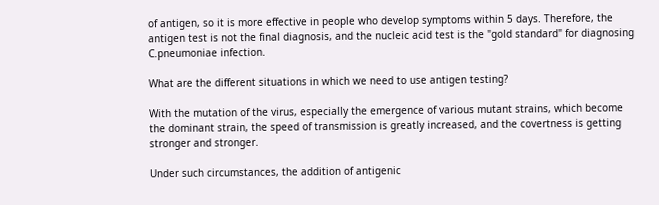of antigen, so it is more effective in people who develop symptoms within 5 days. Therefore, the antigen test is not the final diagnosis, and the nucleic acid test is the "gold standard" for diagnosing C.pneumoniae infection.

What are the different situations in which we need to use antigen testing?

With the mutation of the virus, especially the emergence of various mutant strains, which become the dominant strain, the speed of transmission is greatly increased, and the covertness is getting stronger and stronger.

Under such circumstances, the addition of antigenic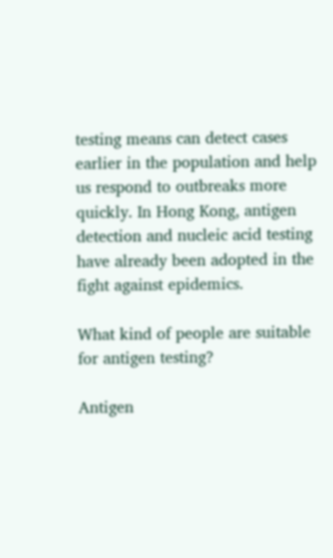testing means can detect cases earlier in the population and help us respond to outbreaks more quickly. In Hong Kong, antigen detection and nucleic acid testing have already been adopted in the fight against epidemics.

What kind of people are suitable for antigen testing?

Antigen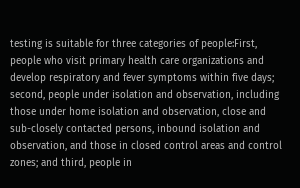testing is suitable for three categories of people:First, people who visit primary health care organizations and develop respiratory and fever symptoms within five days; second, people under isolation and observation, including those under home isolation and observation, close and sub-closely contacted persons, inbound isolation and observation, and those in closed control areas and control zones; and third, people in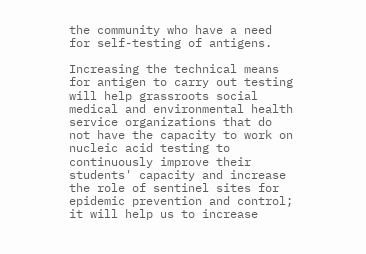the community who have a need for self-testing of antigens.

Increasing the technical means for antigen to carry out testing will help grassroots social medical and environmental health service organizations that do not have the capacity to work on nucleic acid testing to continuously improve their students' capacity and increase the role of sentinel sites for epidemic prevention and control; it will help us to increase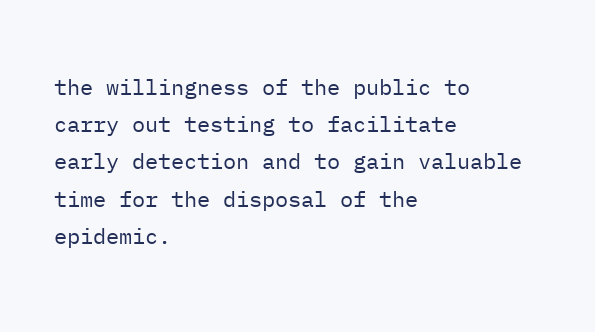the willingness of the public to carry out testing to facilitate early detection and to gain valuable time for the disposal of the epidemic.